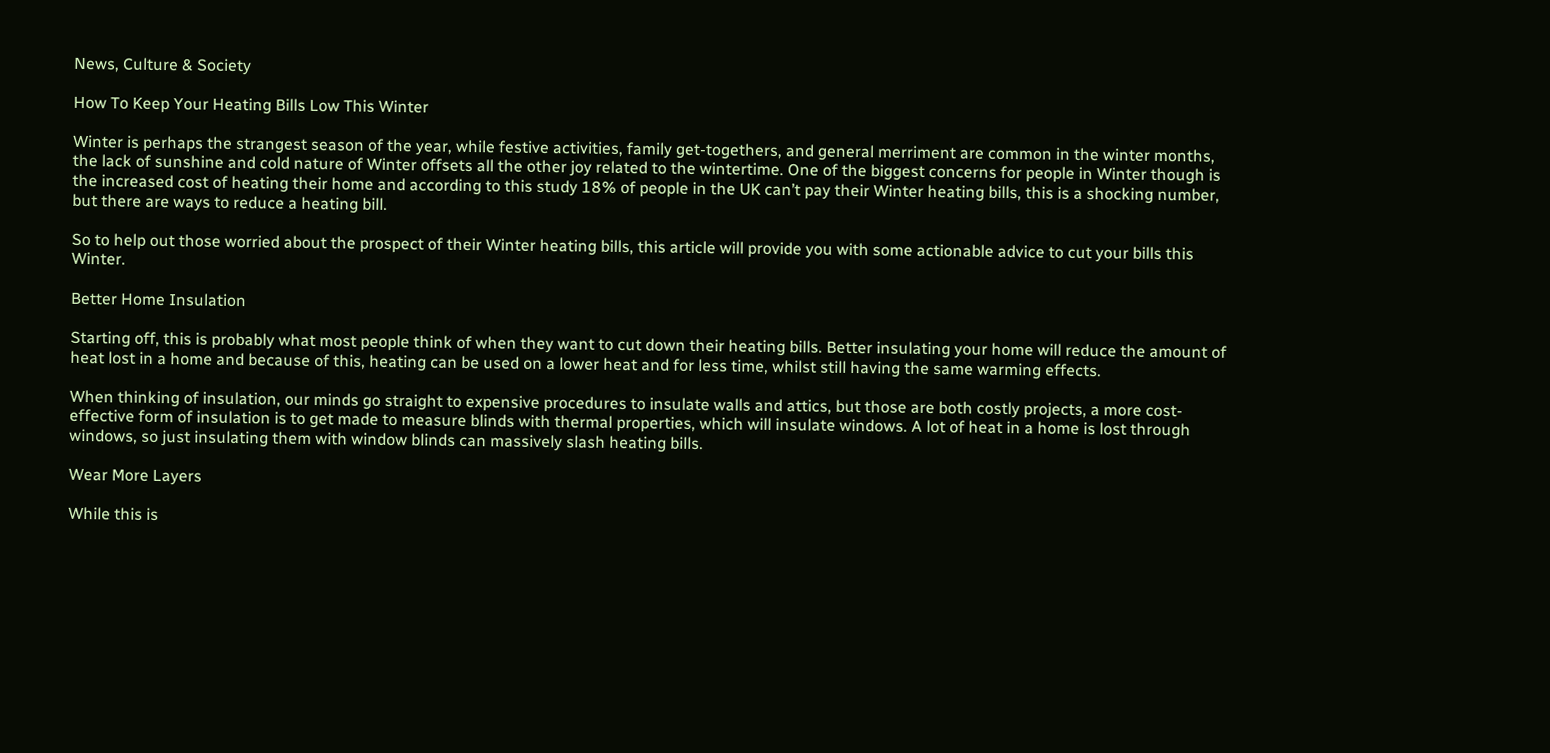News, Culture & Society

How To Keep Your Heating Bills Low This Winter

Winter is perhaps the strangest season of the year, while festive activities, family get-togethers, and general merriment are common in the winter months, the lack of sunshine and cold nature of Winter offsets all the other joy related to the wintertime. One of the biggest concerns for people in Winter though is the increased cost of heating their home and according to this study 18% of people in the UK can’t pay their Winter heating bills, this is a shocking number, but there are ways to reduce a heating bill.

So to help out those worried about the prospect of their Winter heating bills, this article will provide you with some actionable advice to cut your bills this Winter.

Better Home Insulation

Starting off, this is probably what most people think of when they want to cut down their heating bills. Better insulating your home will reduce the amount of heat lost in a home and because of this, heating can be used on a lower heat and for less time, whilst still having the same warming effects.

When thinking of insulation, our minds go straight to expensive procedures to insulate walls and attics, but those are both costly projects, a more cost-effective form of insulation is to get made to measure blinds with thermal properties, which will insulate windows. A lot of heat in a home is lost through windows, so just insulating them with window blinds can massively slash heating bills.

Wear More Layers

While this is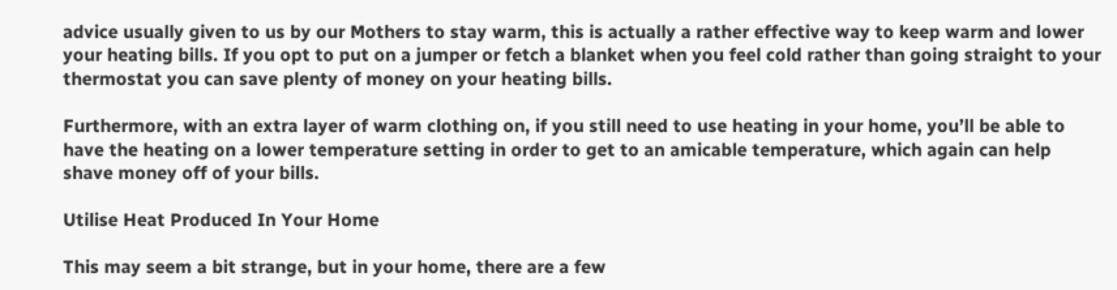advice usually given to us by our Mothers to stay warm, this is actually a rather effective way to keep warm and lower your heating bills. If you opt to put on a jumper or fetch a blanket when you feel cold rather than going straight to your thermostat you can save plenty of money on your heating bills.

Furthermore, with an extra layer of warm clothing on, if you still need to use heating in your home, you’ll be able to have the heating on a lower temperature setting in order to get to an amicable temperature, which again can help shave money off of your bills.

Utilise Heat Produced In Your Home

This may seem a bit strange, but in your home, there are a few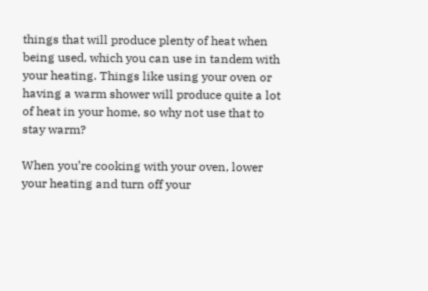things that will produce plenty of heat when being used, which you can use in tandem with your heating. Things like using your oven or having a warm shower will produce quite a lot of heat in your home, so why not use that to stay warm?

When you’re cooking with your oven, lower your heating and turn off your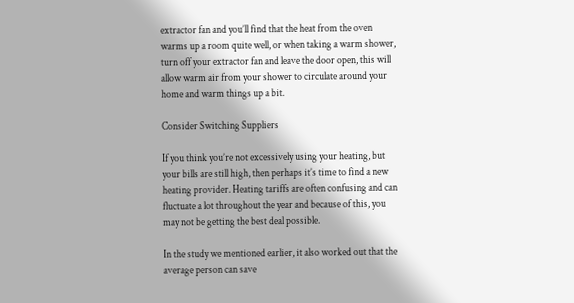extractor fan and you’ll find that the heat from the oven warms up a room quite well, or when taking a warm shower, turn off your extractor fan and leave the door open, this will allow warm air from your shower to circulate around your home and warm things up a bit.

Consider Switching Suppliers

If you think you’re not excessively using your heating, but your bills are still high, then perhaps it’s time to find a new heating provider. Heating tariffs are often confusing and can fluctuate a lot throughout the year and because of this, you may not be getting the best deal possible.

In the study we mentioned earlier, it also worked out that the average person can save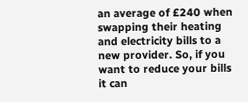an average of £240 when swapping their heating and electricity bills to a new provider. So, if you want to reduce your bills it can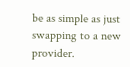be as simple as just swapping to a new provider.